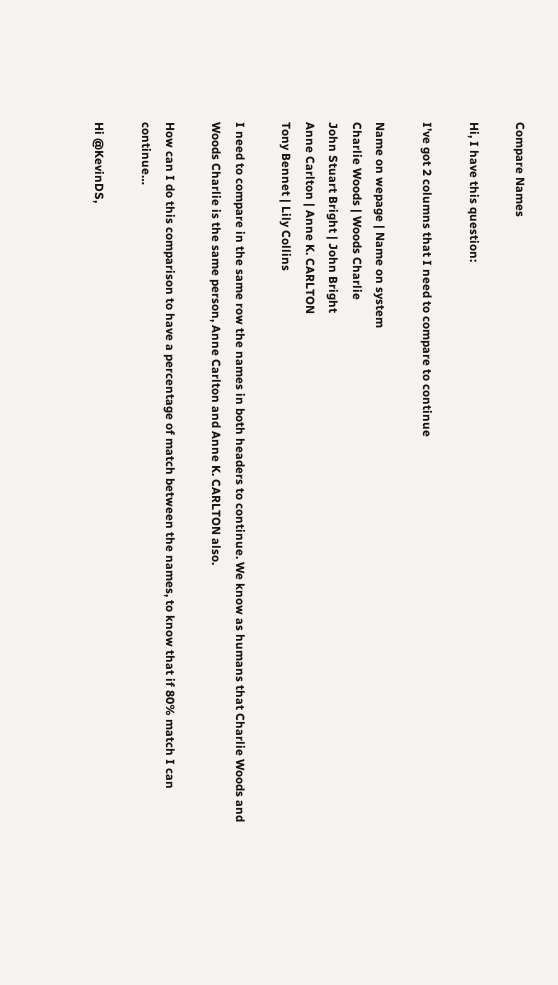Compare Names

Hi, I have this question:

I’ve got 2 columns that I need to compare to continue

Name on wepage | Name on system
Charlie Woods | Woods Charlie
John Stuart Bright | John Bright
Anne Carlton | Anne K. CARLTON
Tony Bennet | Lily Collins

I need to compare in the same row the names in both headers to continue. We know as humans that Charlie Woods and Woods Charlie is the same person, Anne Carlton and Anne K. CARLTON also.

How can I do this comparison to have a percentage of match between the names, to know that if 80% match I can continue…

Hi @KevinDS,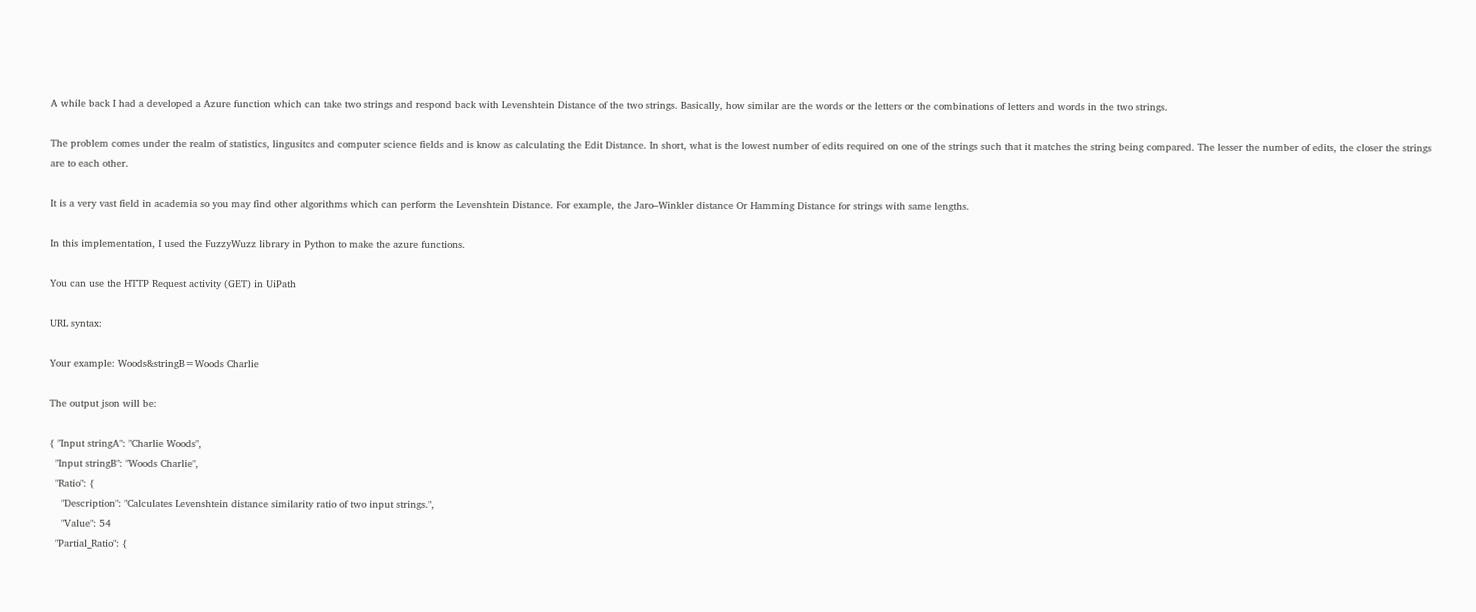A while back I had a developed a Azure function which can take two strings and respond back with Levenshtein Distance of the two strings. Basically, how similar are the words or the letters or the combinations of letters and words in the two strings.

The problem comes under the realm of statistics, lingusitcs and computer science fields and is know as calculating the Edit Distance. In short, what is the lowest number of edits required on one of the strings such that it matches the string being compared. The lesser the number of edits, the closer the strings are to each other.

It is a very vast field in academia so you may find other algorithms which can perform the Levenshtein Distance. For example, the Jaro–Winkler distance Or Hamming Distance for strings with same lengths.

In this implementation, I used the FuzzyWuzz library in Python to make the azure functions.

You can use the HTTP Request activity (GET) in UiPath

URL syntax:

Your example: Woods&stringB=Woods Charlie

The output json will be:

{ "Input stringA": "Charlie Woods",
  "Input stringB": "Woods Charlie",
  "Ratio": {
    "Description": "Calculates Levenshtein distance similarity ratio of two input strings.",
    "Value": 54
  "Partial_Ratio": {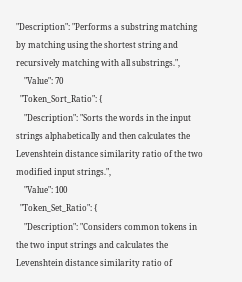"Description": "Performs a substring matching by matching using the shortest string and recursively matching with all substrings.",
    "Value": 70
  "Token_Sort_Ratio": {
    "Description": "Sorts the words in the input strings alphabetically and then calculates the Levenshtein distance similarity ratio of the two modified input strings.",
    "Value": 100
  "Token_Set_Ratio": {
    "Description": "Considers common tokens in the two input strings and calculates the Levenshtein distance similarity ratio of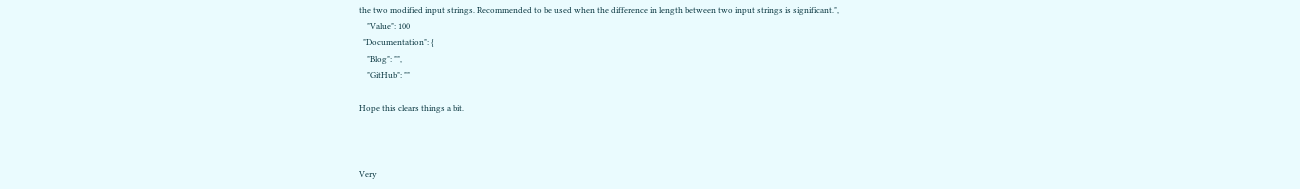the two modified input strings. Recommended to be used when the difference in length between two input strings is significant.",
    "Value": 100
  "Documentation": {
    "Blog": "",
    "GitHub": ""

Hope this clears things a bit.



Very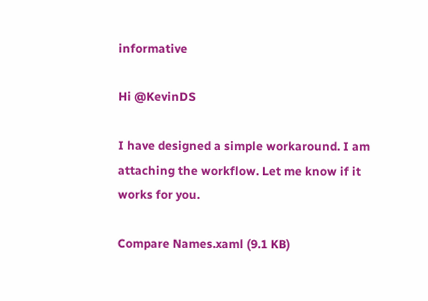informative

Hi @KevinDS

I have designed a simple workaround. I am attaching the workflow. Let me know if it works for you.

Compare Names.xaml (9.1 KB)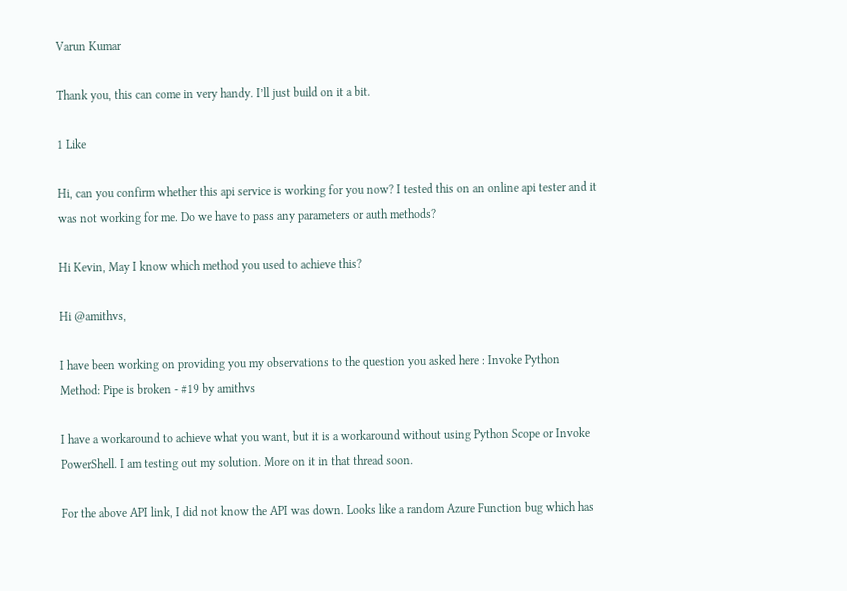Varun Kumar

Thank you, this can come in very handy. I’ll just build on it a bit.

1 Like

Hi, can you confirm whether this api service is working for you now? I tested this on an online api tester and it was not working for me. Do we have to pass any parameters or auth methods?

Hi Kevin, May I know which method you used to achieve this?

Hi @amithvs,

I have been working on providing you my observations to the question you asked here : Invoke Python Method: Pipe is broken - #19 by amithvs

I have a workaround to achieve what you want, but it is a workaround without using Python Scope or Invoke PowerShell. I am testing out my solution. More on it in that thread soon.

For the above API link, I did not know the API was down. Looks like a random Azure Function bug which has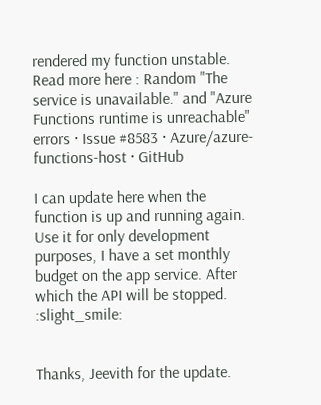rendered my function unstable. Read more here : Random "The service is unavailable." and "Azure Functions runtime is unreachable" errors · Issue #8583 · Azure/azure-functions-host · GitHub

I can update here when the function is up and running again. Use it for only development purposes, I have a set monthly budget on the app service. After which the API will be stopped. :slight_smile:


Thanks, Jeevith for the update.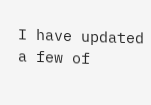I have updated a few of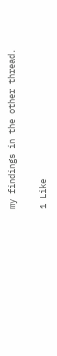my findings in the other thread.

1 Like